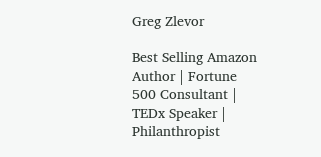Greg Zlevor

Best Selling Amazon Author | Fortune 500 Consultant | TEDx Speaker | Philanthropist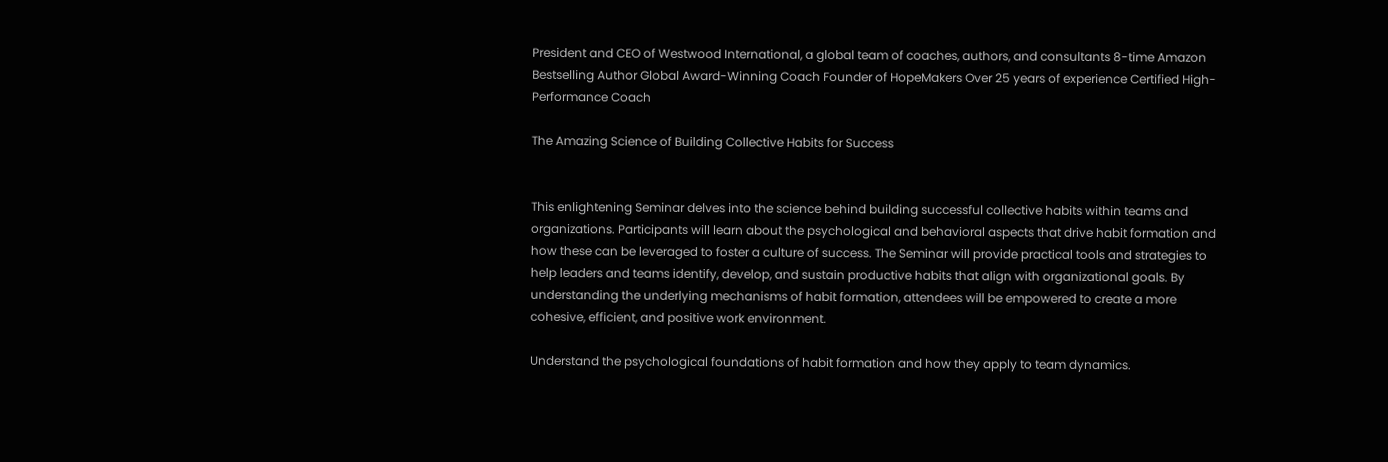President and CEO of Westwood International, a global team of coaches, authors, and consultants 8-time Amazon Bestselling Author Global Award-Winning Coach Founder of HopeMakers Over 25 years of experience Certified High-Performance Coach

The Amazing Science of Building Collective Habits for Success


This enlightening Seminar delves into the science behind building successful collective habits within teams and organizations. Participants will learn about the psychological and behavioral aspects that drive habit formation and how these can be leveraged to foster a culture of success. The Seminar will provide practical tools and strategies to help leaders and teams identify, develop, and sustain productive habits that align with organizational goals. By understanding the underlying mechanisms of habit formation, attendees will be empowered to create a more cohesive, efficient, and positive work environment.

Understand the psychological foundations of habit formation and how they apply to team dynamics.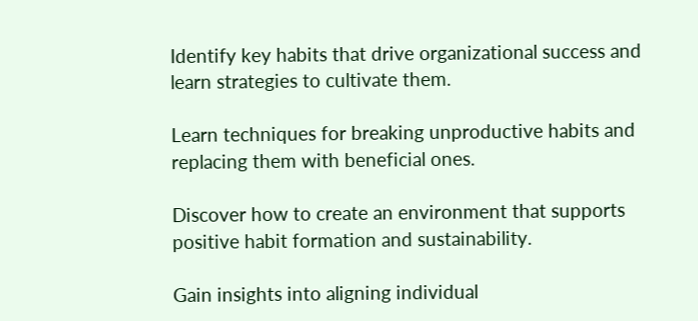Identify key habits that drive organizational success and learn strategies to cultivate them.

Learn techniques for breaking unproductive habits and replacing them with beneficial ones.

Discover how to create an environment that supports positive habit formation and sustainability.

Gain insights into aligning individual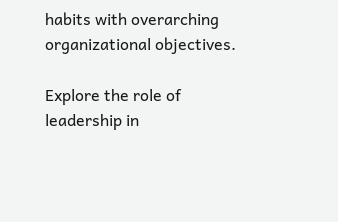habits with overarching organizational objectives.

Explore the role of leadership in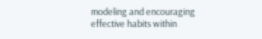modeling and encouraging effective habits within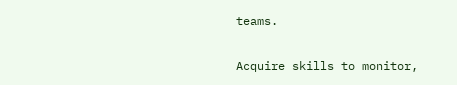teams.

Acquire skills to monitor,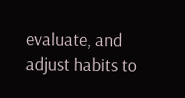evaluate, and adjust habits to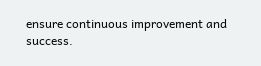ensure continuous improvement and success.